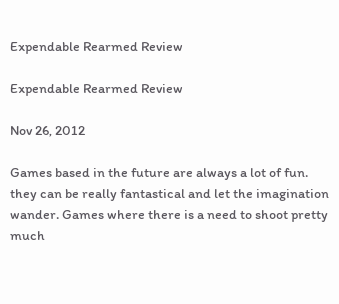Expendable Rearmed Review

Expendable Rearmed Review

Nov 26, 2012

Games based in the future are always a lot of fun. they can be really fantastical and let the imagination wander. Games where there is a need to shoot pretty much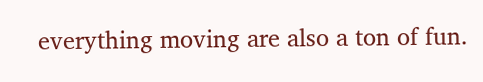everything moving are also a ton of fun.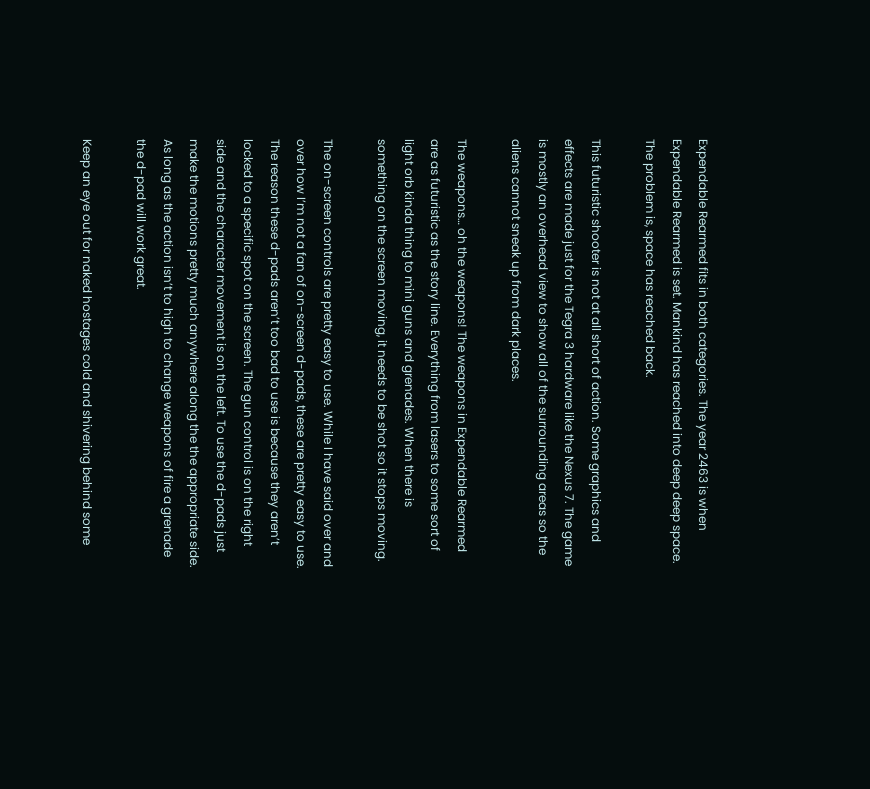Expendable Rearmed fits in both categories. The year 2463 is when Expendable Rearmed is set. Mankind has reached into deep deep space. The problem is, space has reached back.

This futuristic shooter is not at all short of action. Some graphics and effects are made just for the Tegra 3 hardware like the Nexus 7. The game is mostly an overhead view to show all of the surrounding areas so the aliens cannot sneak up from dark places.

The weapons… oh the weapons! The weapons in Expendable Rearmed are as futuristic as the story line. Everything from lasers to some sort of light orb kinda thing to mini guns and grenades. When there is something on the screen moving, it needs to be shot so it stops moving.

The on-screen controls are pretty easy to use. While I have said over and over how I’m not a fan of on-screen d-pads, these are pretty easy to use. The reason these d-pads aren’t too bad to use is because they aren’t locked to a specific spot on the screen. The gun control is on the right side and the character movement is on the left. To use the d-pads just make the motions pretty much anywhere along the the appropriate side. As long as the action isn’t to high to change weapons of fire a grenade the d-pad will work great.

Keep an eye out for naked hostages cold and shivering behind some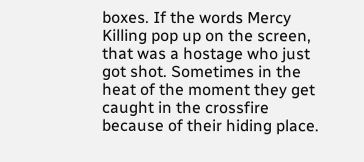boxes. If the words Mercy Killing pop up on the screen, that was a hostage who just got shot. Sometimes in the heat of the moment they get caught in the crossfire because of their hiding place.